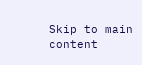Skip to main content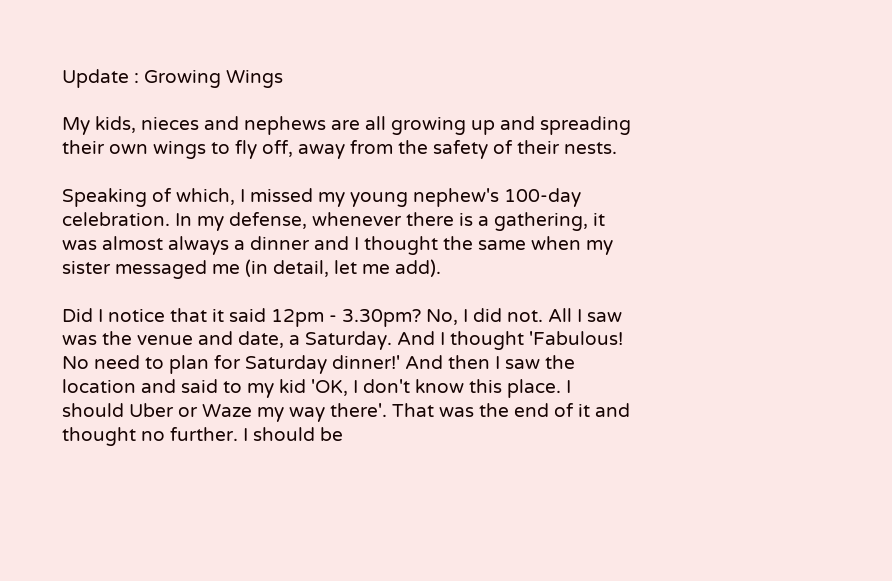Update : Growing Wings

My kids, nieces and nephews are all growing up and spreading their own wings to fly off, away from the safety of their nests.

Speaking of which, I missed my young nephew's 100-day celebration. In my defense, whenever there is a gathering, it was almost always a dinner and I thought the same when my sister messaged me (in detail, let me add).

Did I notice that it said 12pm - 3.30pm? No, I did not. All I saw was the venue and date, a Saturday. And I thought 'Fabulous! No need to plan for Saturday dinner!' And then I saw the location and said to my kid 'OK, I don't know this place. I should Uber or Waze my way there'. That was the end of it and thought no further. I should be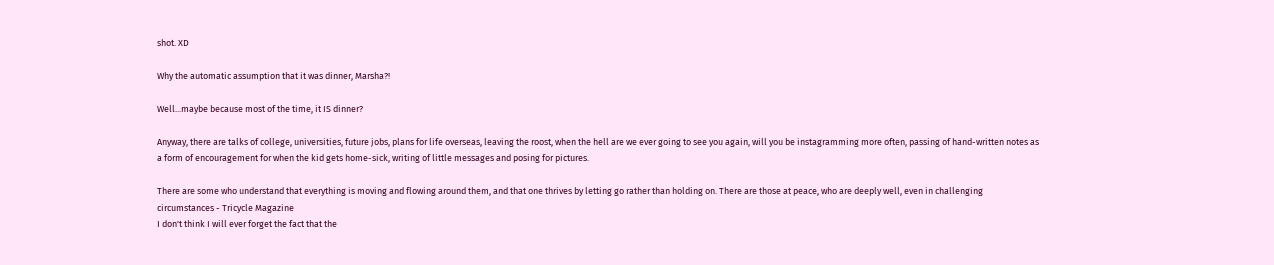shot. XD

Why the automatic assumption that it was dinner, Marsha?!

Well...maybe because most of the time, it IS dinner?

Anyway, there are talks of college, universities, future jobs, plans for life overseas, leaving the roost, when the hell are we ever going to see you again, will you be instagramming more often, passing of hand-written notes as a form of encouragement for when the kid gets home-sick, writing of little messages and posing for pictures.

There are some who understand that everything is moving and flowing around them, and that one thrives by letting go rather than holding on. There are those at peace, who are deeply well, even in challenging circumstances - Tricycle Magazine
I don't think I will ever forget the fact that the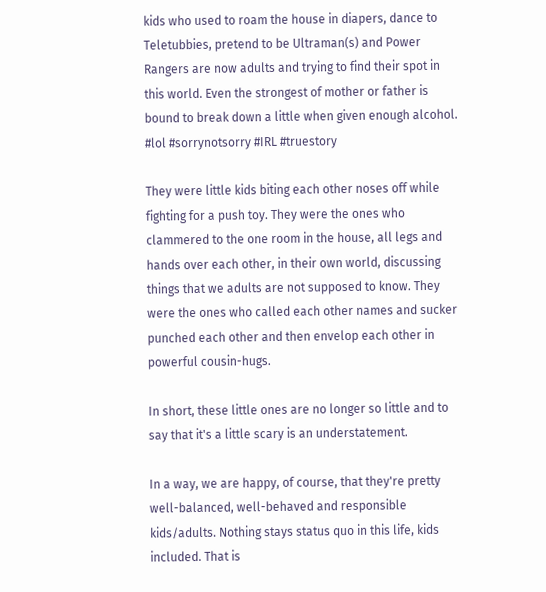kids who used to roam the house in diapers, dance to Teletubbies, pretend to be Ultraman(s) and Power Rangers are now adults and trying to find their spot in this world. Even the strongest of mother or father is bound to break down a little when given enough alcohol. #lol #sorrynotsorry #IRL #truestory

They were little kids biting each other noses off while fighting for a push toy. They were the ones who clammered to the one room in the house, all legs and hands over each other, in their own world, discussing things that we adults are not supposed to know. They were the ones who called each other names and sucker punched each other and then envelop each other in powerful cousin-hugs.

In short, these little ones are no longer so little and to say that it's a little scary is an understatement.

In a way, we are happy, of course, that they're pretty well-balanced, well-behaved and responsible kids/adults. Nothing stays status quo in this life, kids included. That is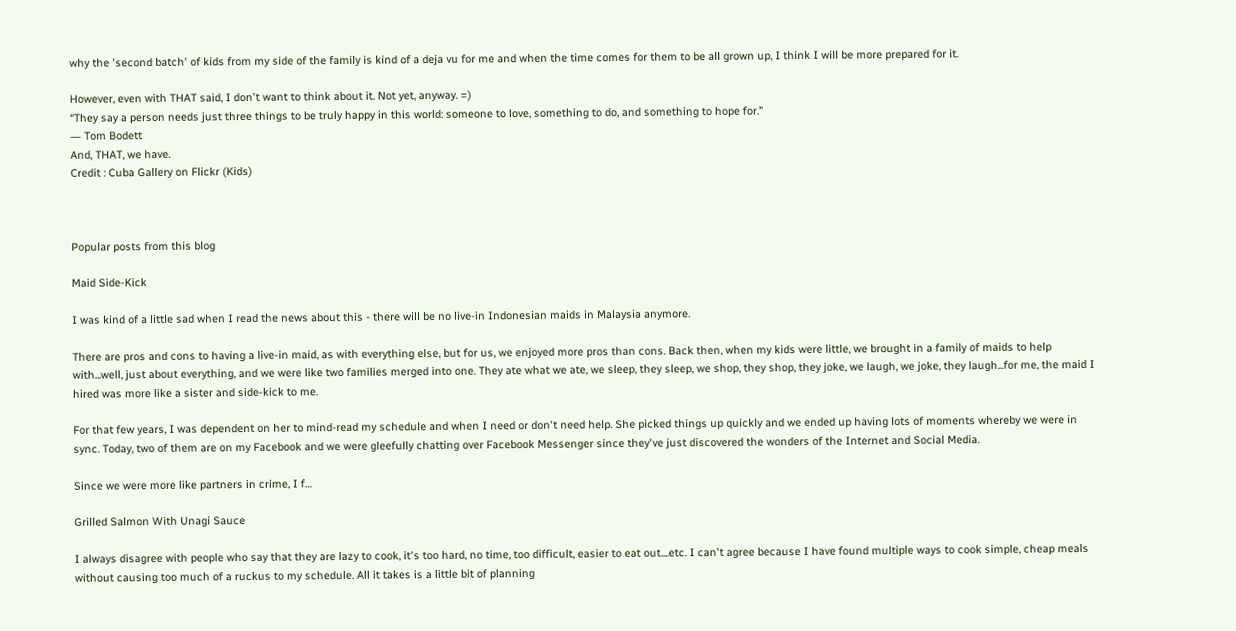why the 'second batch' of kids from my side of the family is kind of a deja vu for me and when the time comes for them to be all grown up, I think I will be more prepared for it.

However, even with THAT said, I don't want to think about it. Not yet, anyway. =)
“They say a person needs just three things to be truly happy in this world: someone to love, something to do, and something to hope for.”
― Tom Bodett
And, THAT, we have.
Credit : Cuba Gallery on Flickr (Kids)



Popular posts from this blog

Maid Side-Kick

I was kind of a little sad when I read the news about this - there will be no live-in Indonesian maids in Malaysia anymore.

There are pros and cons to having a live-in maid, as with everything else, but for us, we enjoyed more pros than cons. Back then, when my kids were little, we brought in a family of maids to help with...well, just about everything, and we were like two families merged into one. They ate what we ate, we sleep, they sleep, we shop, they shop, they joke, we laugh, we joke, they laugh...for me, the maid I hired was more like a sister and side-kick to me.

For that few years, I was dependent on her to mind-read my schedule and when I need or don't need help. She picked things up quickly and we ended up having lots of moments whereby we were in sync. Today, two of them are on my Facebook and we were gleefully chatting over Facebook Messenger since they've just discovered the wonders of the Internet and Social Media.

Since we were more like partners in crime, I f…

Grilled Salmon With Unagi Sauce

I always disagree with people who say that they are lazy to cook, it's too hard, no time, too difficult, easier to eat out....etc. I can't agree because I have found multiple ways to cook simple, cheap meals without causing too much of a ruckus to my schedule. All it takes is a little bit of planning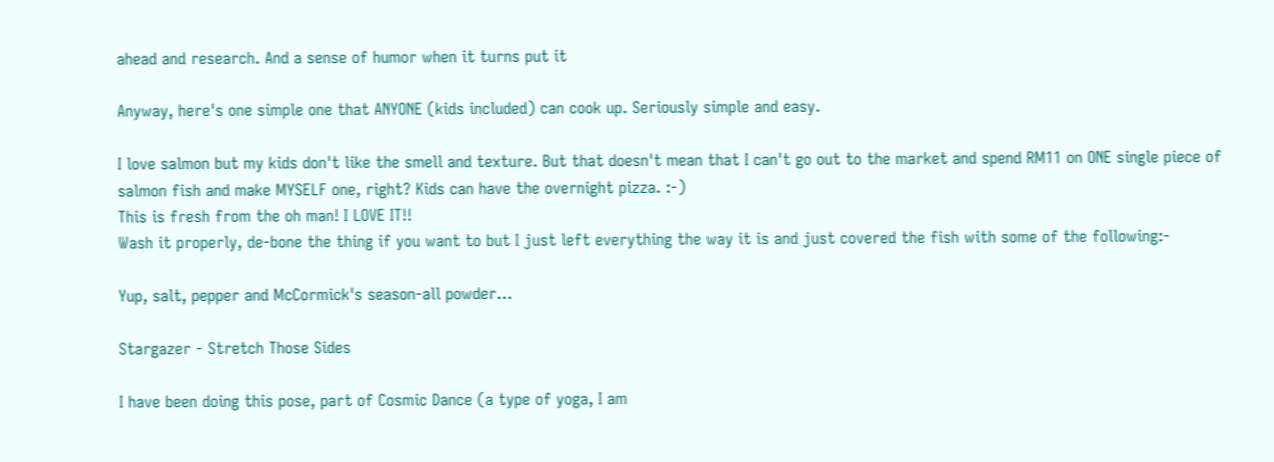ahead and research. And a sense of humor when it turns put it

Anyway, here's one simple one that ANYONE (kids included) can cook up. Seriously simple and easy.

I love salmon but my kids don't like the smell and texture. But that doesn't mean that I can't go out to the market and spend RM11 on ONE single piece of salmon fish and make MYSELF one, right? Kids can have the overnight pizza. :-)
This is fresh from the oh man! I LOVE IT!!
Wash it properly, de-bone the thing if you want to but I just left everything the way it is and just covered the fish with some of the following:-

Yup, salt, pepper and McCormick's season-all powder…

Stargazer - Stretch Those Sides

I have been doing this pose, part of Cosmic Dance (a type of yoga, I am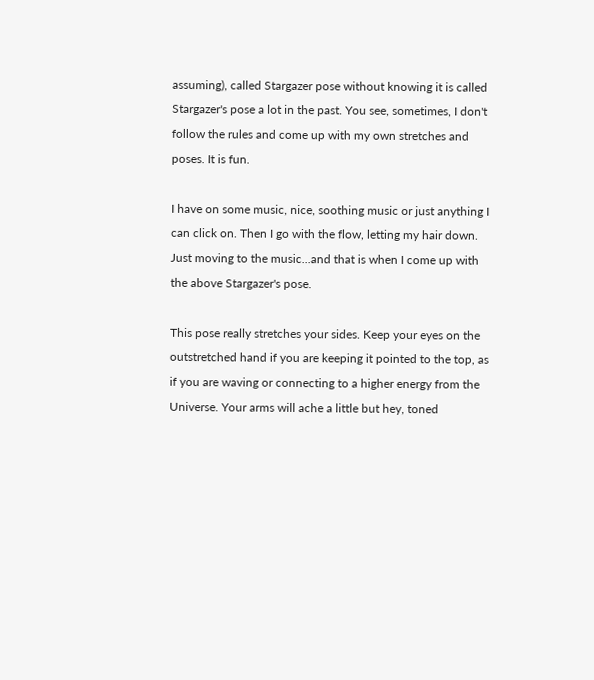assuming), called Stargazer pose without knowing it is called Stargazer's pose a lot in the past. You see, sometimes, I don't follow the rules and come up with my own stretches and poses. It is fun.

I have on some music, nice, soothing music or just anything I can click on. Then I go with the flow, letting my hair down. Just moving to the music...and that is when I come up with the above Stargazer's pose.

This pose really stretches your sides. Keep your eyes on the outstretched hand if you are keeping it pointed to the top, as if you are waving or connecting to a higher energy from the Universe. Your arms will ache a little but hey, toned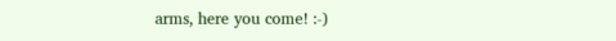arms, here you come! :-)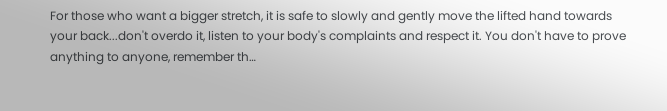For those who want a bigger stretch, it is safe to slowly and gently move the lifted hand towards your back...don't overdo it, listen to your body's complaints and respect it. You don't have to prove anything to anyone, remember th…